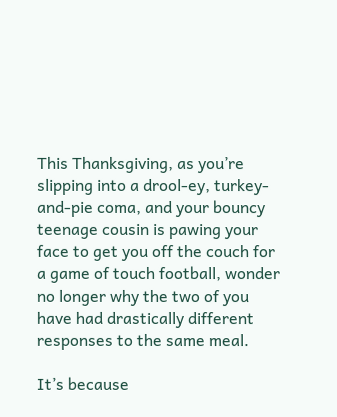This Thanksgiving, as you’re slipping into a drool-ey, turkey-and-pie coma, and your bouncy teenage cousin is pawing your face to get you off the couch for a game of touch football, wonder no longer why the two of you have had drastically different responses to the same meal.

It’s because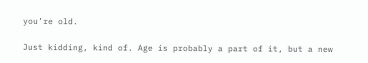you’re old.

Just kidding, kind of. Age is probably a part of it, but a new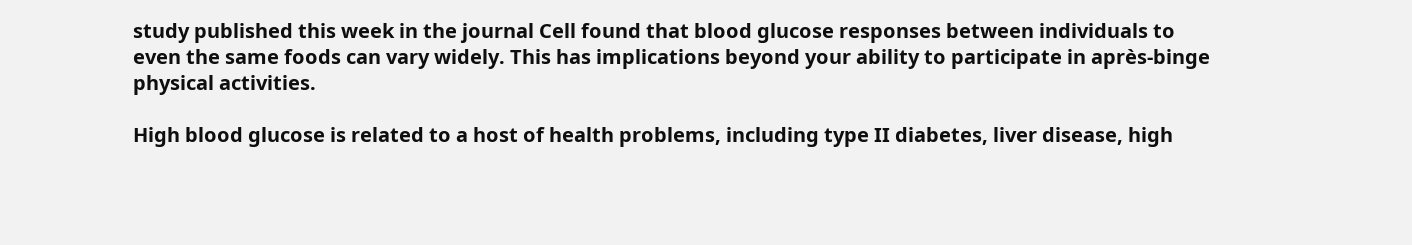study published this week in the journal Cell found that blood glucose responses between individuals to even the same foods can vary widely. This has implications beyond your ability to participate in après-binge physical activities.

High blood glucose is related to a host of health problems, including type II diabetes, liver disease, high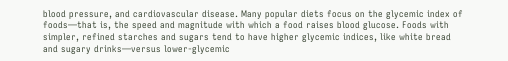blood pressure, and cardiovascular disease. Many popular diets focus on the glycemic index of foods—that is, the speed and magnitude with which a food raises blood glucose. Foods with simpler, refined starches and sugars tend to have higher glycemic indices, like white bread and sugary drinks—versus lower-glycemic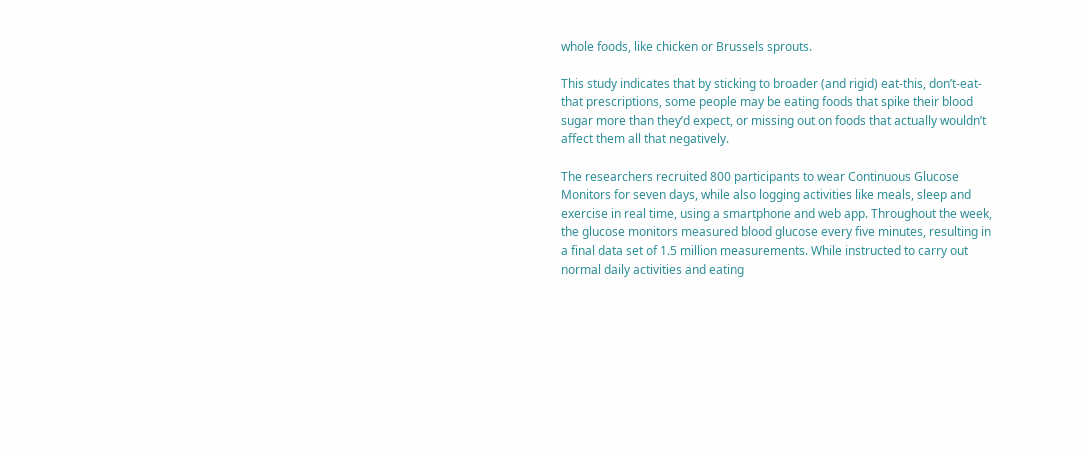whole foods, like chicken or Brussels sprouts.

This study indicates that by sticking to broader (and rigid) eat-this, don’t-eat-that prescriptions, some people may be eating foods that spike their blood sugar more than they’d expect, or missing out on foods that actually wouldn’t affect them all that negatively.

The researchers recruited 800 participants to wear Continuous Glucose Monitors for seven days, while also logging activities like meals, sleep and exercise in real time, using a smartphone and web app. Throughout the week, the glucose monitors measured blood glucose every five minutes, resulting in a final data set of 1.5 million measurements. While instructed to carry out normal daily activities and eating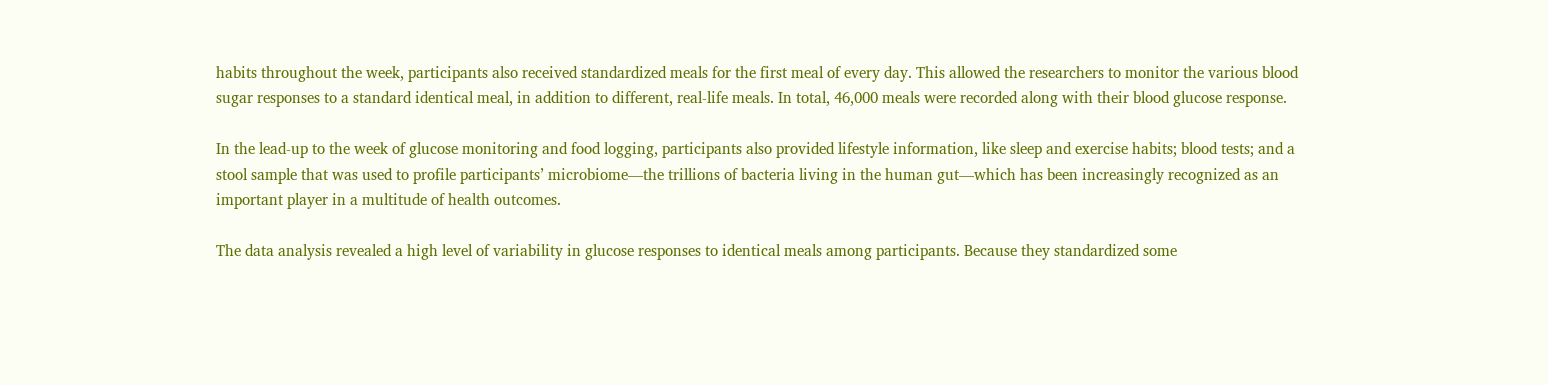habits throughout the week, participants also received standardized meals for the first meal of every day. This allowed the researchers to monitor the various blood sugar responses to a standard identical meal, in addition to different, real-life meals. In total, 46,000 meals were recorded along with their blood glucose response.

In the lead-up to the week of glucose monitoring and food logging, participants also provided lifestyle information, like sleep and exercise habits; blood tests; and a stool sample that was used to profile participants’ microbiome—the trillions of bacteria living in the human gut—which has been increasingly recognized as an important player in a multitude of health outcomes.

The data analysis revealed a high level of variability in glucose responses to identical meals among participants. Because they standardized some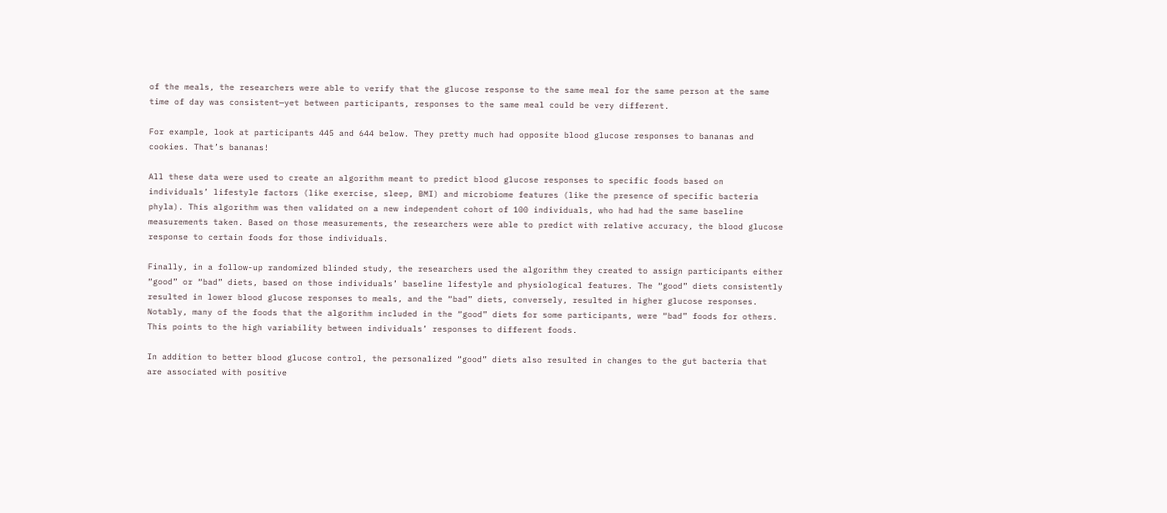of the meals, the researchers were able to verify that the glucose response to the same meal for the same person at the same time of day was consistent—yet between participants, responses to the same meal could be very different.

For example, look at participants 445 and 644 below. They pretty much had opposite blood glucose responses to bananas and cookies. That’s bananas!

All these data were used to create an algorithm meant to predict blood glucose responses to specific foods based on individuals’ lifestyle factors (like exercise, sleep, BMI) and microbiome features (like the presence of specific bacteria phyla). This algorithm was then validated on a new independent cohort of 100 individuals, who had had the same baseline measurements taken. Based on those measurements, the researchers were able to predict with relative accuracy, the blood glucose response to certain foods for those individuals.

Finally, in a follow-up randomized blinded study, the researchers used the algorithm they created to assign participants either “good” or “bad” diets, based on those individuals’ baseline lifestyle and physiological features. The “good” diets consistently resulted in lower blood glucose responses to meals, and the “bad” diets, conversely, resulted in higher glucose responses. Notably, many of the foods that the algorithm included in the “good” diets for some participants, were “bad” foods for others. This points to the high variability between individuals’ responses to different foods.

In addition to better blood glucose control, the personalized “good” diets also resulted in changes to the gut bacteria that are associated with positive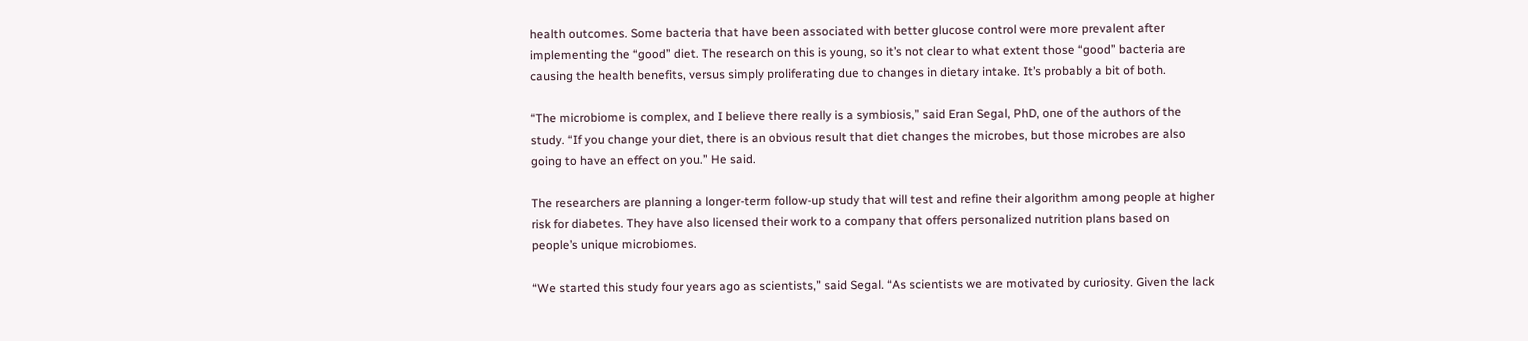health outcomes. Some bacteria that have been associated with better glucose control were more prevalent after implementing the “good” diet. The research on this is young, so it’s not clear to what extent those “good” bacteria are causing the health benefits, versus simply proliferating due to changes in dietary intake. It’s probably a bit of both.

“The microbiome is complex, and I believe there really is a symbiosis,” said Eran Segal, PhD, one of the authors of the study. “If you change your diet, there is an obvious result that diet changes the microbes, but those microbes are also going to have an effect on you.” He said.

The researchers are planning a longer-term follow-up study that will test and refine their algorithm among people at higher risk for diabetes. They have also licensed their work to a company that offers personalized nutrition plans based on people’s unique microbiomes.

“We started this study four years ago as scientists,” said Segal. “As scientists we are motivated by curiosity. Given the lack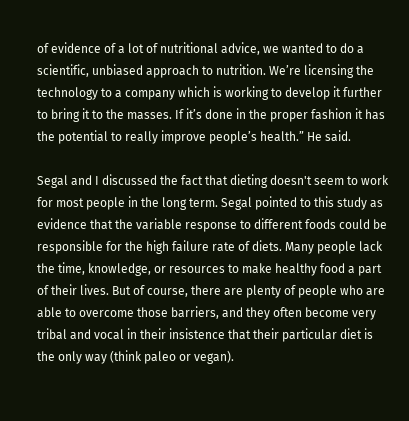of evidence of a lot of nutritional advice, we wanted to do a scientific, unbiased approach to nutrition. We’re licensing the technology to a company which is working to develop it further to bring it to the masses. If it’s done in the proper fashion it has the potential to really improve people’s health.” He said.

Segal and I discussed the fact that dieting doesn't seem to work for most people in the long term. Segal pointed to this study as evidence that the variable response to different foods could be responsible for the high failure rate of diets. Many people lack the time, knowledge, or resources to make healthy food a part of their lives. But of course, there are plenty of people who are able to overcome those barriers, and they often become very tribal and vocal in their insistence that their particular diet is the only way (think paleo or vegan).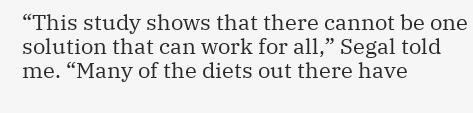“This study shows that there cannot be one solution that can work for all,” Segal told me. “Many of the diets out there have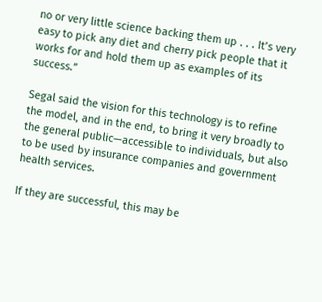no or very little science backing them up . . . It’s very easy to pick any diet and cherry pick people that it works for and hold them up as examples of its success.”

Segal said the vision for this technology is to refine the model, and in the end, to bring it very broadly to the general public—accessible to individuals, but also to be used by insurance companies and government health services.

If they are successful, this may be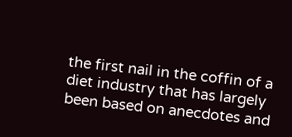the first nail in the coffin of a diet industry that has largely been based on anecdotes and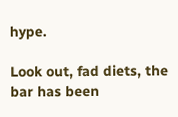hype.

Look out, fad diets, the bar has been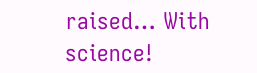raised… With science!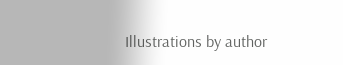Illustrations by author